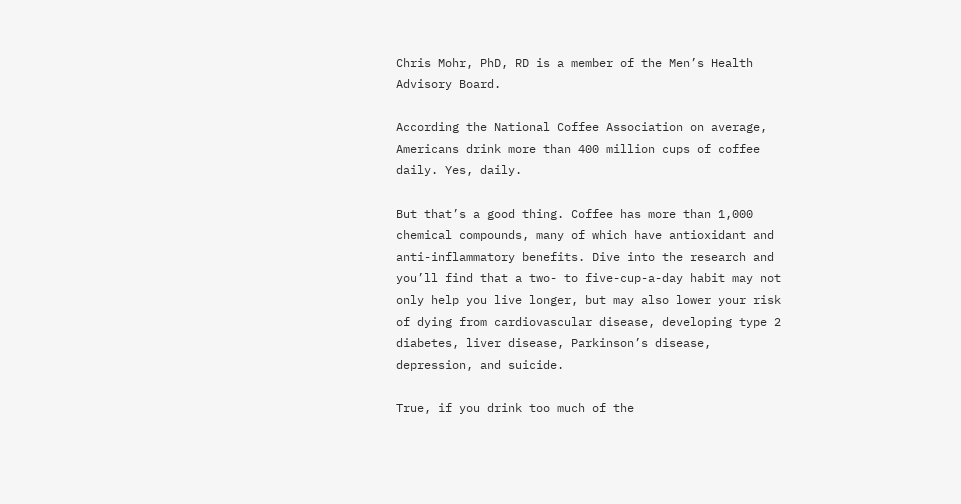Chris Mohr, PhD, RD is a member of the Men’s Health Advisory Board.

According the National Coffee Association on average, Americans drink more than 400 million cups of coffee daily. Yes, daily.

But that’s a good thing. Coffee has more than 1,000 chemical compounds, many of which have antioxidant and anti-inflammatory benefits. Dive into the research and you’ll find that a two- to five-cup-a-day habit may not only help you live longer, but may also lower your risk of dying from cardiovascular disease, developing type 2 diabetes, liver disease, Parkinson’s disease, depression, and suicide.

True, if you drink too much of the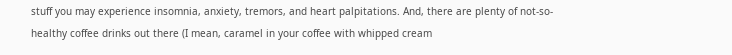stuff you may experience insomnia, anxiety, tremors, and heart palpitations. And, there are plenty of not-so-healthy coffee drinks out there (I mean, caramel in your coffee with whipped cream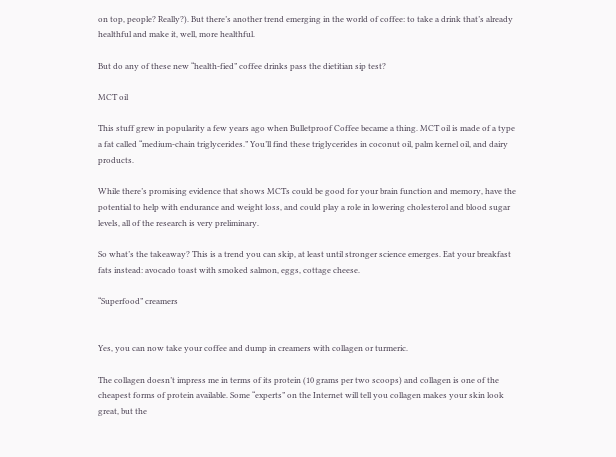on top, people? Really?). But there’s another trend emerging in the world of coffee: to take a drink that’s already healthful and make it, well, more healthful.

But do any of these new “health-fied” coffee drinks pass the dietitian sip test?

MCT oil

This stuff grew in popularity a few years ago when Bulletproof Coffee became a thing. MCT oil is made of a type a fat called “medium-chain triglycerides.” You’ll find these triglycerides in coconut oil, palm kernel oil, and dairy products.

While there’s promising evidence that shows MCTs could be good for your brain function and memory, have the potential to help with endurance and weight loss, and could play a role in lowering cholesterol and blood sugar levels, all of the research is very preliminary.

So what’s the takeaway? This is a trend you can skip, at least until stronger science emerges. Eat your breakfast fats instead: avocado toast with smoked salmon, eggs, cottage cheese.

“Superfood” creamers


Yes, you can now take your coffee and dump in creamers with collagen or turmeric.

The collagen doesn’t impress me in terms of its protein (10 grams per two scoops) and collagen is one of the cheapest forms of protein available. Some “experts” on the Internet will tell you collagen makes your skin look great, but the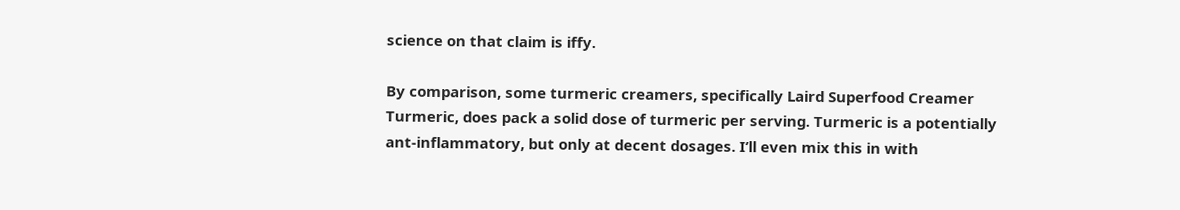science on that claim is iffy.

By comparison, some turmeric creamers, specifically Laird Superfood Creamer Turmeric, does pack a solid dose of turmeric per serving. Turmeric is a potentially ant-inflammatory, but only at decent dosages. I’ll even mix this in with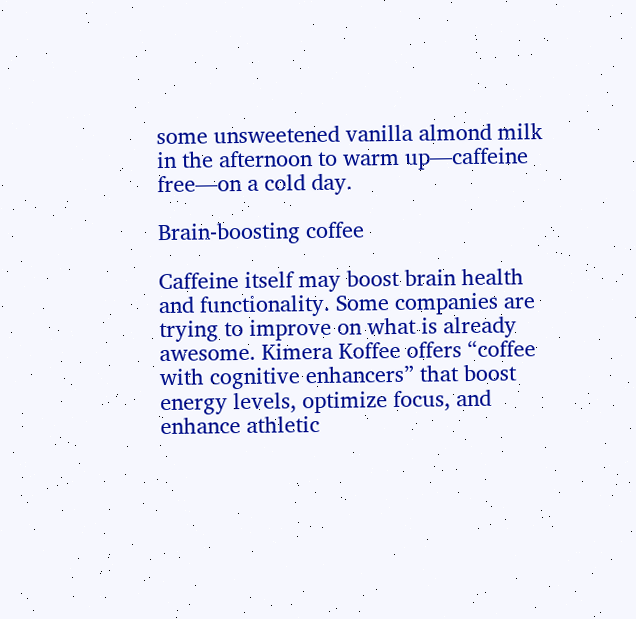some unsweetened vanilla almond milk in the afternoon to warm up—caffeine free—on a cold day.

Brain-boosting coffee

Caffeine itself may boost brain health and functionality. Some companies are trying to improve on what is already awesome. Kimera Koffee offers “coffee with cognitive enhancers” that boost energy levels, optimize focus, and enhance athletic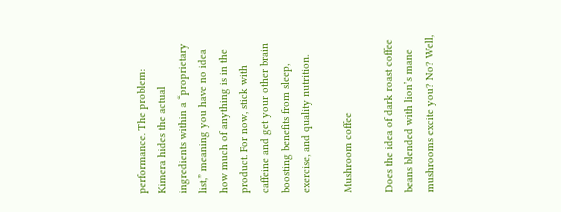performance. The problem: Kimera hides the actual ingredients within a “proprietary list,” meaning you have no idea how much of anything is in the product. For now, stick with caffeine and get your other brain boosting benefits from sleep, exercise, and quality nutrition.

Mushroom coffee

Does the idea of dark roast coffee beans blended with lion’s mane mushrooms excite you? No? Well,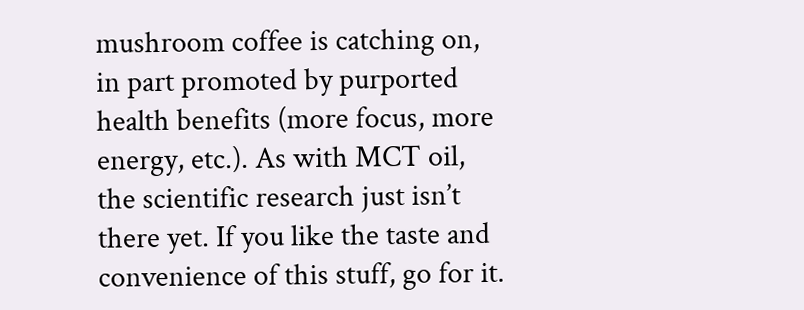mushroom coffee is catching on, in part promoted by purported health benefits (more focus, more energy, etc.). As with MCT oil, the scientific research just isn’t there yet. If you like the taste and convenience of this stuff, go for it.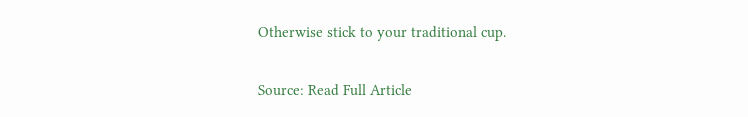Otherwise stick to your traditional cup.

Source: Read Full Article